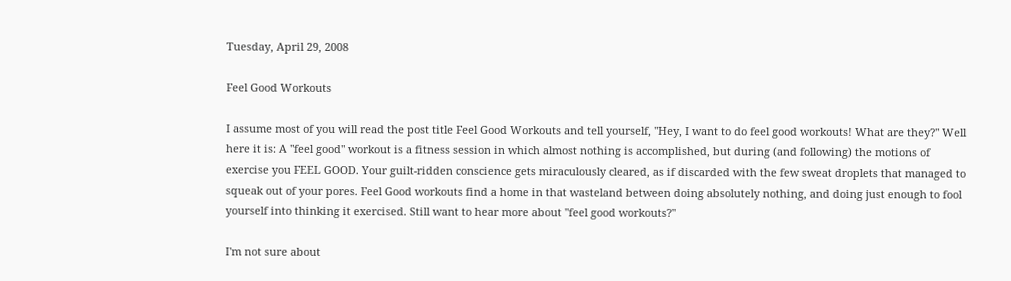Tuesday, April 29, 2008

Feel Good Workouts

I assume most of you will read the post title Feel Good Workouts and tell yourself, "Hey, I want to do feel good workouts! What are they?" Well here it is: A "feel good" workout is a fitness session in which almost nothing is accomplished, but during (and following) the motions of exercise you FEEL GOOD. Your guilt-ridden conscience gets miraculously cleared, as if discarded with the few sweat droplets that managed to squeak out of your pores. Feel Good workouts find a home in that wasteland between doing absolutely nothing, and doing just enough to fool yourself into thinking it exercised. Still want to hear more about "feel good workouts?"

I'm not sure about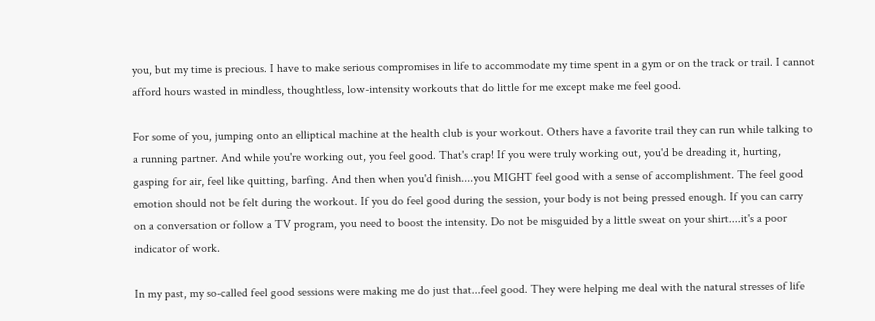you, but my time is precious. I have to make serious compromises in life to accommodate my time spent in a gym or on the track or trail. I cannot afford hours wasted in mindless, thoughtless, low-intensity workouts that do little for me except make me feel good.

For some of you, jumping onto an elliptical machine at the health club is your workout. Others have a favorite trail they can run while talking to a running partner. And while you're working out, you feel good. That's crap! If you were truly working out, you'd be dreading it, hurting, gasping for air, feel like quitting, barfing. And then when you'd finish....you MIGHT feel good with a sense of accomplishment. The feel good emotion should not be felt during the workout. If you do feel good during the session, your body is not being pressed enough. If you can carry on a conversation or follow a TV program, you need to boost the intensity. Do not be misguided by a little sweat on your shirt....it's a poor indicator of work.

In my past, my so-called feel good sessions were making me do just that...feel good. They were helping me deal with the natural stresses of life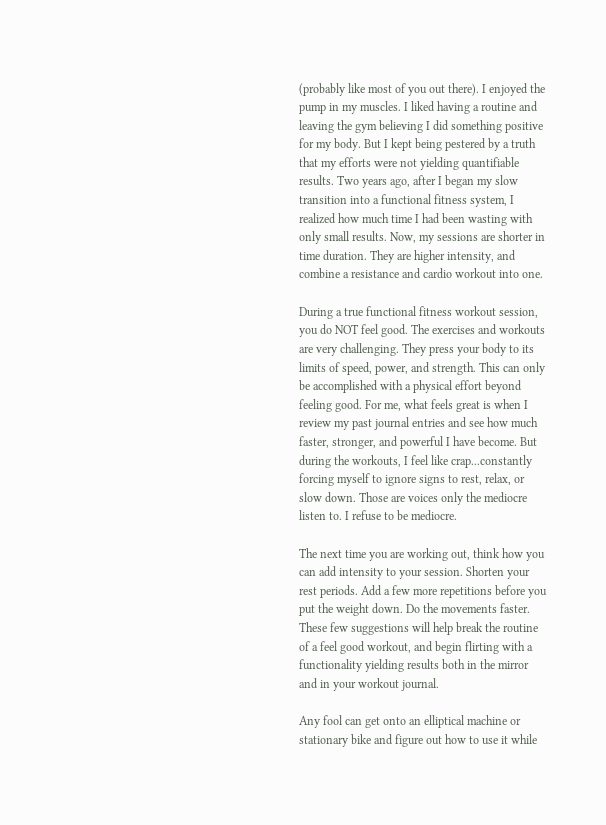(probably like most of you out there). I enjoyed the pump in my muscles. I liked having a routine and leaving the gym believing I did something positive for my body. But I kept being pestered by a truth that my efforts were not yielding quantifiable results. Two years ago, after I began my slow transition into a functional fitness system, I realized how much time I had been wasting with only small results. Now, my sessions are shorter in time duration. They are higher intensity, and combine a resistance and cardio workout into one.

During a true functional fitness workout session, you do NOT feel good. The exercises and workouts are very challenging. They press your body to its limits of speed, power, and strength. This can only be accomplished with a physical effort beyond feeling good. For me, what feels great is when I review my past journal entries and see how much faster, stronger, and powerful I have become. But during the workouts, I feel like crap...constantly forcing myself to ignore signs to rest, relax, or slow down. Those are voices only the mediocre listen to. I refuse to be mediocre.

The next time you are working out, think how you can add intensity to your session. Shorten your rest periods. Add a few more repetitions before you put the weight down. Do the movements faster. These few suggestions will help break the routine of a feel good workout, and begin flirting with a functionality yielding results both in the mirror and in your workout journal.

Any fool can get onto an elliptical machine or stationary bike and figure out how to use it while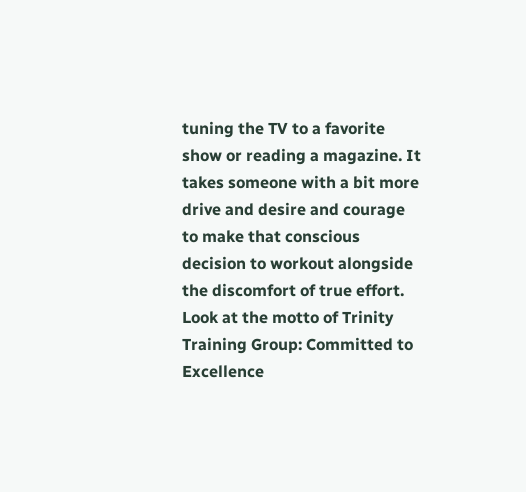tuning the TV to a favorite show or reading a magazine. It takes someone with a bit more drive and desire and courage to make that conscious decision to workout alongside the discomfort of true effort. Look at the motto of Trinity Training Group: Committed to Excellence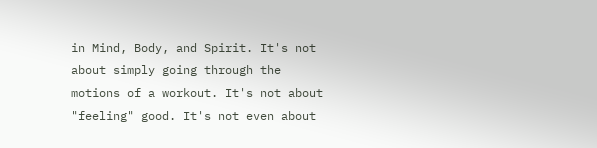in Mind, Body, and Spirit. It's not about simply going through the motions of a workout. It's not about "feeling" good. It's not even about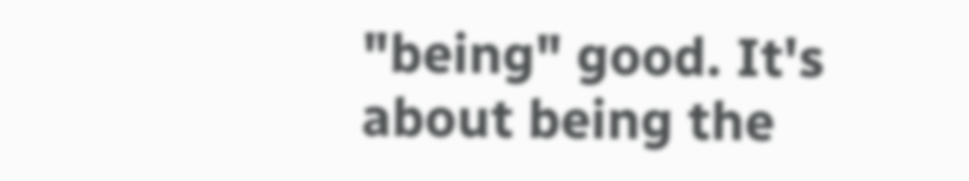"being" good. It's about being the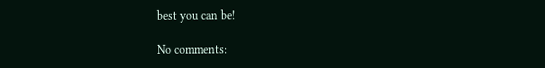best you can be!

No comments: